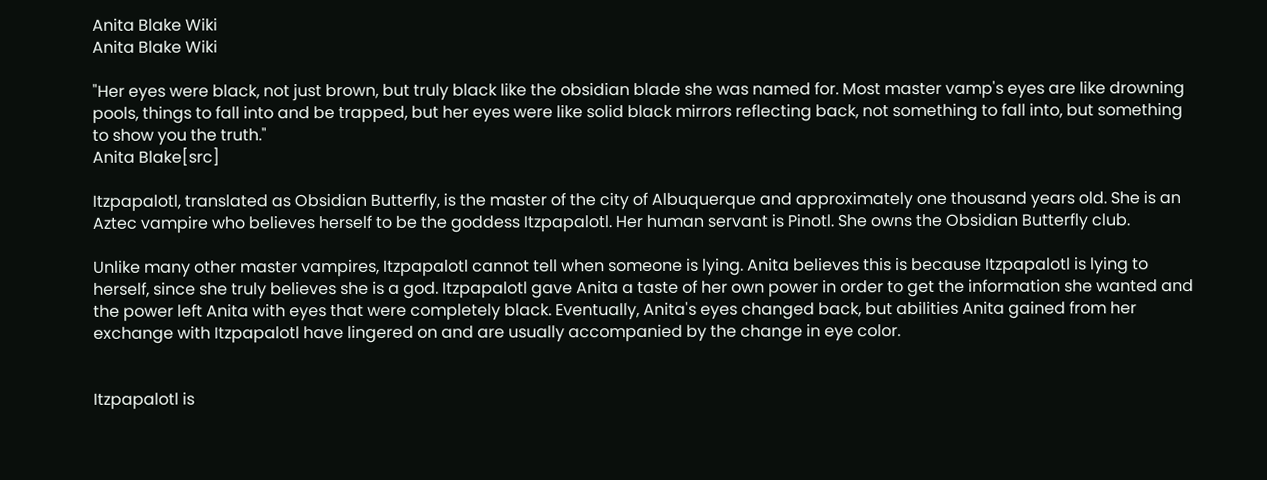Anita Blake Wiki
Anita Blake Wiki

"Her eyes were black, not just brown, but truly black like the obsidian blade she was named for. Most master vamp's eyes are like drowning pools, things to fall into and be trapped, but her eyes were like solid black mirrors reflecting back, not something to fall into, but something to show you the truth."
Anita Blake[src]

Itzpapalotl, translated as Obsidian Butterfly, is the master of the city of Albuquerque and approximately one thousand years old. She is an Aztec vampire who believes herself to be the goddess Itzpapalotl. Her human servant is Pinotl. She owns the Obsidian Butterfly club.

Unlike many other master vampires, Itzpapalotl cannot tell when someone is lying. Anita believes this is because Itzpapalotl is lying to herself, since she truly believes she is a god. Itzpapalotl gave Anita a taste of her own power in order to get the information she wanted and the power left Anita with eyes that were completely black. Eventually, Anita's eyes changed back, but abilities Anita gained from her exchange with Itzpapalotl have lingered on and are usually accompanied by the change in eye color.


Itzpapalotl is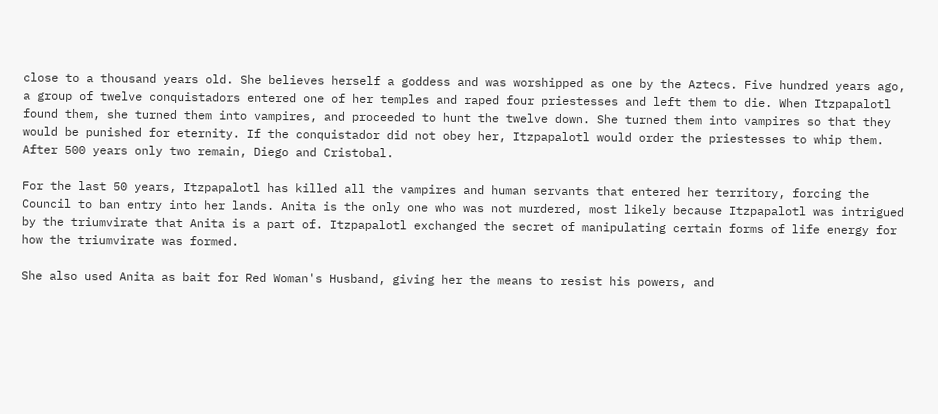close to a thousand years old. She believes herself a goddess and was worshipped as one by the Aztecs. Five hundred years ago, a group of twelve conquistadors entered one of her temples and raped four priestesses and left them to die. When Itzpapalotl found them, she turned them into vampires, and proceeded to hunt the twelve down. She turned them into vampires so that they would be punished for eternity. If the conquistador did not obey her, Itzpapalotl would order the priestesses to whip them. After 500 years only two remain, Diego and Cristobal.

For the last 50 years, Itzpapalotl has killed all the vampires and human servants that entered her territory, forcing the Council to ban entry into her lands. Anita is the only one who was not murdered, most likely because Itzpapalotl was intrigued by the triumvirate that Anita is a part of. Itzpapalotl exchanged the secret of manipulating certain forms of life energy for how the triumvirate was formed.

She also used Anita as bait for Red Woman's Husband, giving her the means to resist his powers, and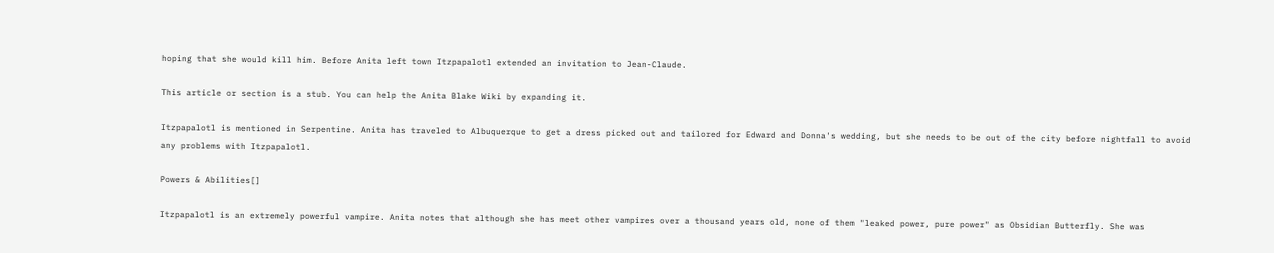hoping that she would kill him. Before Anita left town Itzpapalotl extended an invitation to Jean-Claude.

This article or section is a stub. You can help the Anita Blake Wiki by expanding it.

Itzpapalotl is mentioned in Serpentine. Anita has traveled to Albuquerque to get a dress picked out and tailored for Edward and Donna's wedding, but she needs to be out of the city before nightfall to avoid any problems with Itzpapalotl.

Powers & Abilities[]

Itzpapalotl is an extremely powerful vampire. Anita notes that although she has meet other vampires over a thousand years old, none of them "leaked power, pure power" as Obsidian Butterfly. She was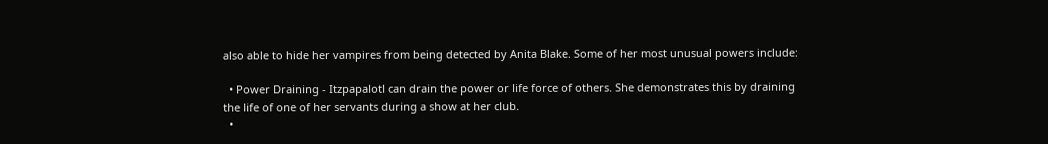also able to hide her vampires from being detected by Anita Blake. Some of her most unusual powers include:

  • Power Draining - Itzpapalotl can drain the power or life force of others. She demonstrates this by draining the life of one of her servants during a show at her club.
  •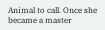Animal to call. Once she became a master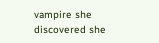vampire she discovered she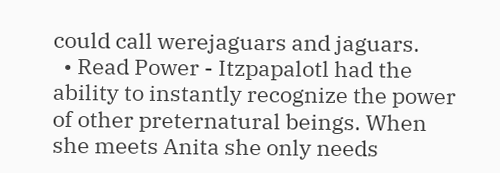could call werejaguars and jaguars.
  • Read Power - Itzpapalotl had the ability to instantly recognize the power of other preternatural beings. When she meets Anita she only needs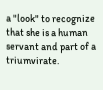a "look" to recognize that she is a human servant and part of a triumvirate.